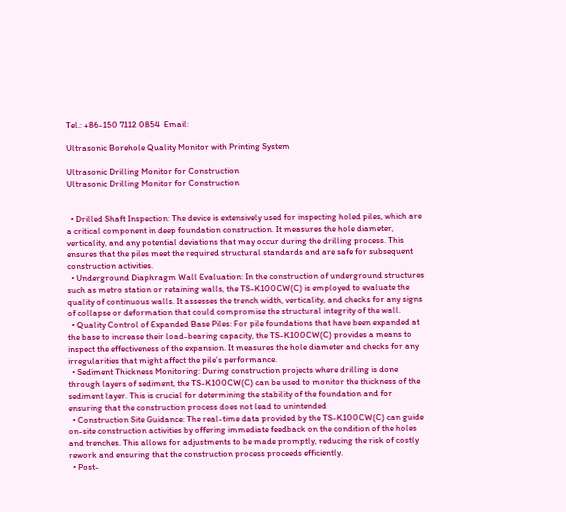Tel.: +86-150 7112 0854  Email:

Ultrasonic Borehole Quality Monitor with Printing System

Ultrasonic Drilling Monitor for Construction
Ultrasonic Drilling Monitor for Construction


  • Drilled Shaft Inspection: The device is extensively used for inspecting holed piles, which are a critical component in deep foundation construction. It measures the hole diameter, verticality, and any potential deviations that may occur during the drilling process. This ensures that the piles meet the required structural standards and are safe for subsequent construction activities.
  • Underground Diaphragm Wall Evaluation: In the construction of underground structures such as metro station or retaining walls, the TS-K100CW(C) is employed to evaluate the quality of continuous walls. It assesses the trench width, verticality, and checks for any signs of collapse or deformation that could compromise the structural integrity of the wall.
  • Quality Control of Expanded Base Piles: For pile foundations that have been expanded at the base to increase their load-bearing capacity, the TS-K100CW(C) provides a means to inspect the effectiveness of the expansion. It measures the hole diameter and checks for any irregularities that might affect the pile’s performance.
  • Sediment Thickness Monitoring: During construction projects where drilling is done through layers of sediment, the TS-K100CW(C) can be used to monitor the thickness of the sediment layer. This is crucial for determining the stability of the foundation and for ensuring that the construction process does not lead to unintended
  • Construction Site Guidance: The real-time data provided by the TS-K100CW(C) can guide on-site construction activities by offering immediate feedback on the condition of the holes and trenches. This allows for adjustments to be made promptly, reducing the risk of costly rework and ensuring that the construction process proceeds efficiently.
  • Post-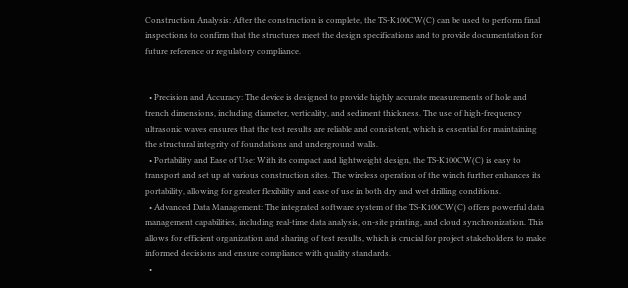Construction Analysis: After the construction is complete, the TS-K100CW(C) can be used to perform final inspections to confirm that the structures meet the design specifications and to provide documentation for future reference or regulatory compliance.


  • Precision and Accuracy: The device is designed to provide highly accurate measurements of hole and trench dimensions, including diameter, verticality, and sediment thickness. The use of high-frequency ultrasonic waves ensures that the test results are reliable and consistent, which is essential for maintaining the structural integrity of foundations and underground walls.
  • Portability and Ease of Use: With its compact and lightweight design, the TS-K100CW(C) is easy to transport and set up at various construction sites. The wireless operation of the winch further enhances its portability, allowing for greater flexibility and ease of use in both dry and wet drilling conditions.
  • Advanced Data Management: The integrated software system of the TS-K100CW(C) offers powerful data management capabilities, including real-time data analysis, on-site printing, and cloud synchronization. This allows for efficient organization and sharing of test results, which is crucial for project stakeholders to make informed decisions and ensure compliance with quality standards.
  •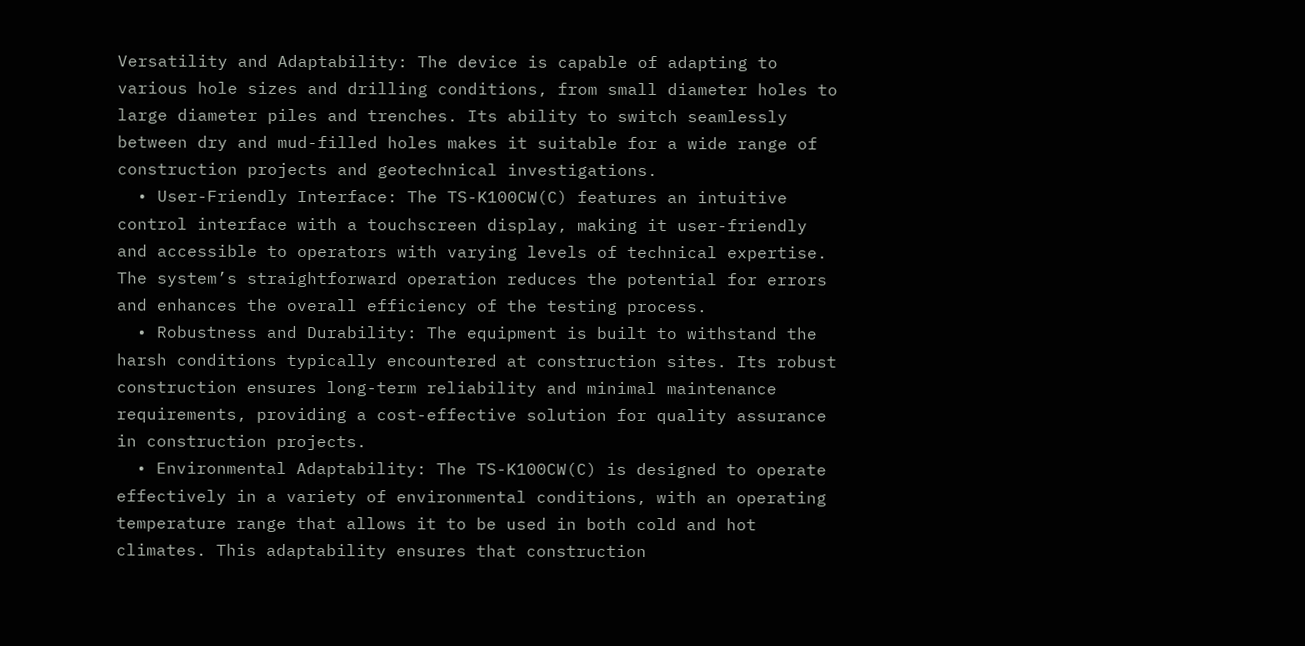Versatility and Adaptability: The device is capable of adapting to various hole sizes and drilling conditions, from small diameter holes to large diameter piles and trenches. Its ability to switch seamlessly between dry and mud-filled holes makes it suitable for a wide range of construction projects and geotechnical investigations.
  • User-Friendly Interface: The TS-K100CW(C) features an intuitive control interface with a touchscreen display, making it user-friendly and accessible to operators with varying levels of technical expertise. The system’s straightforward operation reduces the potential for errors and enhances the overall efficiency of the testing process.
  • Robustness and Durability: The equipment is built to withstand the harsh conditions typically encountered at construction sites. Its robust construction ensures long-term reliability and minimal maintenance requirements, providing a cost-effective solution for quality assurance in construction projects.
  • Environmental Adaptability: The TS-K100CW(C) is designed to operate effectively in a variety of environmental conditions, with an operating temperature range that allows it to be used in both cold and hot climates. This adaptability ensures that construction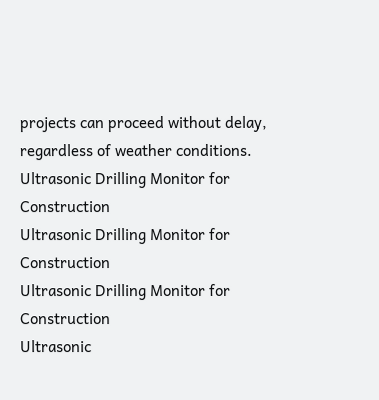projects can proceed without delay, regardless of weather conditions.
Ultrasonic Drilling Monitor for Construction
Ultrasonic Drilling Monitor for Construction
Ultrasonic Drilling Monitor for Construction
Ultrasonic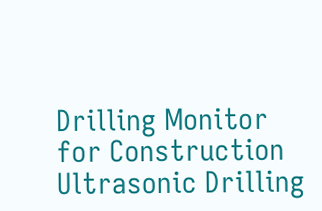Drilling Monitor for Construction
Ultrasonic Drilling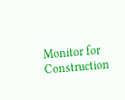Monitor for Construction